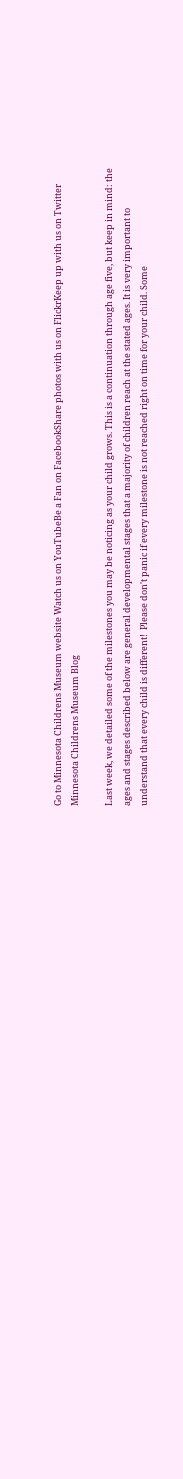Go to Minnesota Childrens Museum website Watch us on YouTubeBe a Fan on FacebookShare photos with us on FlickrKeep up with us on Twitter
Minnesota Childrens Museum Blog

Last week, we detailed some of the milestones you may be noticing as your child grows. This is a continuation through age five, but keep in mind: the ages and stages described below are general developmental stages that a majority of children reach at the stated ages. It is very important to understand that every child is different!  Please don't panic if every milestone is not reached right on time for your child. Some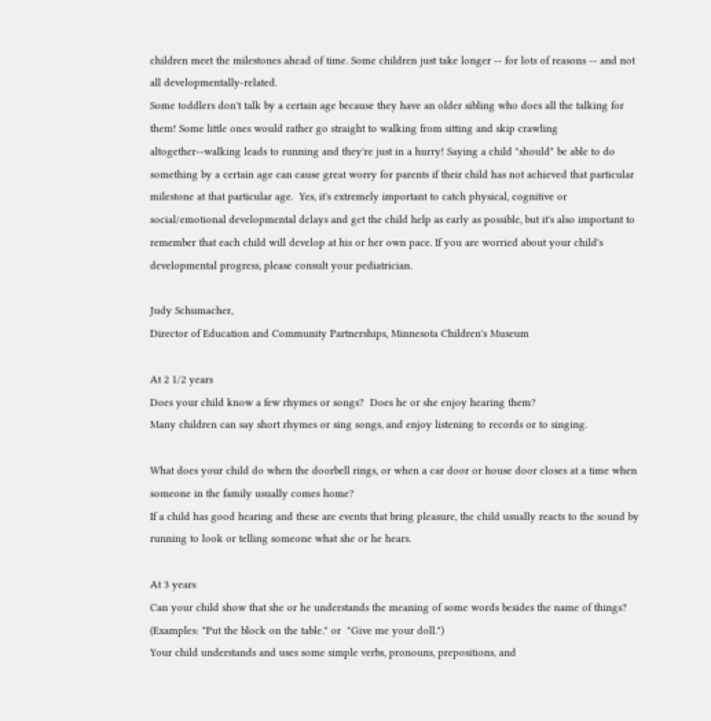children meet the milestones ahead of time. Some children just take longer -- for lots of reasons -- and not all developmentally-related.
Some toddlers don't talk by a certain age because they have an older sibling who does all the talking for them! Some little ones would rather go straight to walking from sitting and skip crawling altogether--walking leads to running and they're just in a hurry! Saying a child "should" be able to do something by a certain age can cause great worry for parents if their child has not achieved that particular milestone at that particular age.  Yes, it's extremely important to catch physical, cognitive or social/emotional developmental delays and get the child help as early as possible, but it's also important to remember that each child will develop at his or her own pace. If you are worried about your child's developmental progress, please consult your pediatrician.

Judy Schumacher,
Director of Education and Community Partnerships, Minnesota Children's Museum

At 2 1/2 years
Does your child know a few rhymes or songs?  Does he or she enjoy hearing them?
Many children can say short rhymes or sing songs, and enjoy listening to records or to singing.

What does your child do when the doorbell rings, or when a car door or house door closes at a time when someone in the family usually comes home?
If a child has good hearing and these are events that bring pleasure, the child usually reacts to the sound by running to look or telling someone what she or he hears.

At 3 years
Can your child show that she or he understands the meaning of some words besides the name of things? (Examples: "Put the block on the table." or  "Give me your doll.")
Your child understands and uses some simple verbs, pronouns, prepositions, and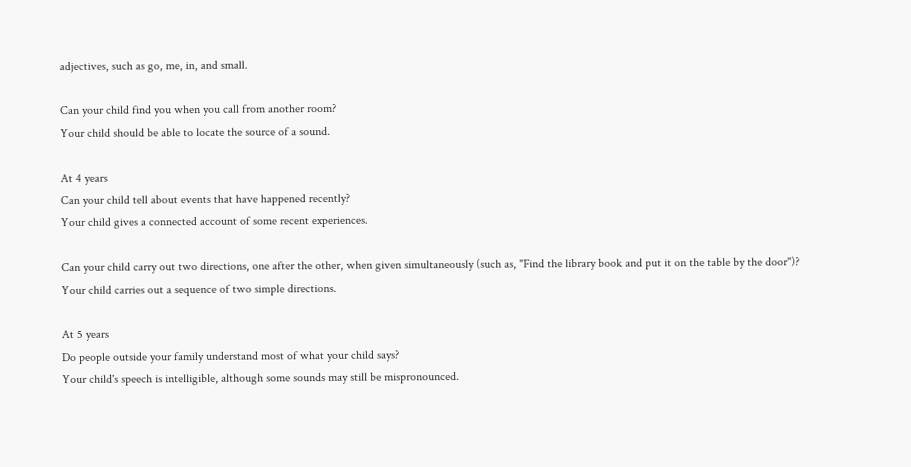adjectives, such as go, me, in, and small.

Can your child find you when you call from another room?
Your child should be able to locate the source of a sound.

At 4 years
Can your child tell about events that have happened recently?
Your child gives a connected account of some recent experiences.

Can your child carry out two directions, one after the other, when given simultaneously (such as, "Find the library book and put it on the table by the door")?
Your child carries out a sequence of two simple directions.

At 5 years
Do people outside your family understand most of what your child says?
Your child's speech is intelligible, although some sounds may still be mispronounced.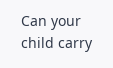Can your child carry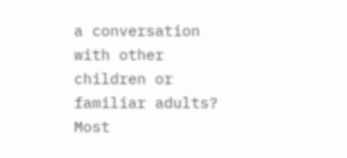a conversation with other children or familiar adults?
Most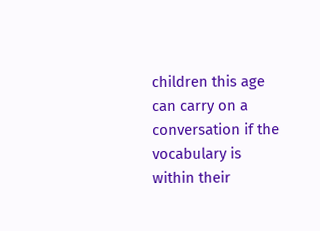children this age can carry on a conversation if the vocabulary is within their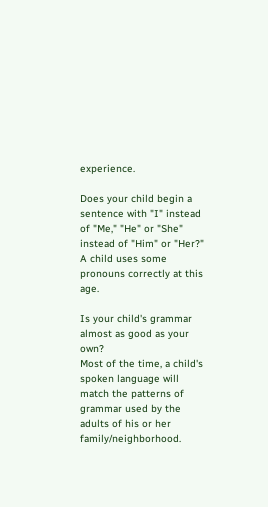experience.

Does your child begin a sentence with "I" instead of "Me," "He" or "She" instead of "Him" or "Her?"
A child uses some pronouns correctly at this age.

Is your child's grammar almost as good as your own?
Most of the time, a child's spoken language will match the patterns of grammar used by the adults of his or her family/neighborhood.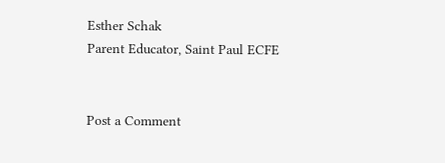Esther Schak
Parent Educator, Saint Paul ECFE


Post a Comment